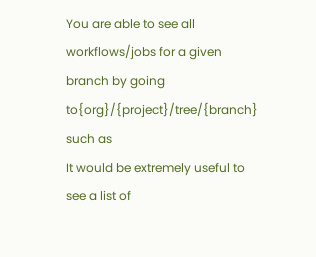You are able to see all workflows/jobs for a given branch by going to{org}/{project}/tree/{branch} such as
It would be extremely useful to see a list of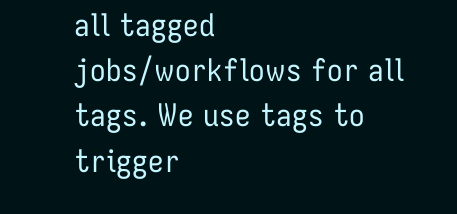all tagged jobs/workflows for all tags. We use tags to trigger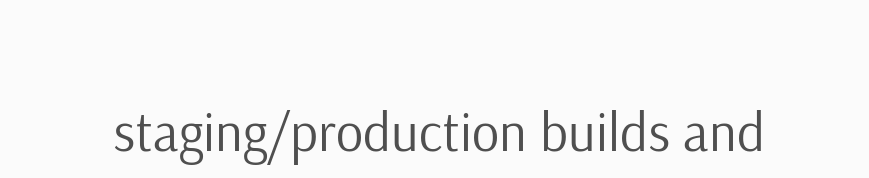staging/production builds and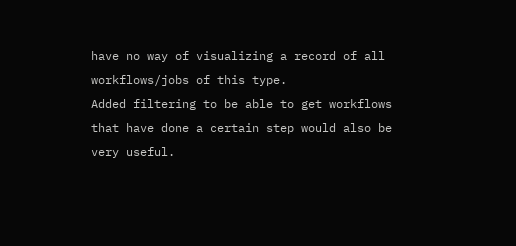have no way of visualizing a record of all workflows/jobs of this type.
Added filtering to be able to get workflows that have done a certain step would also be very useful.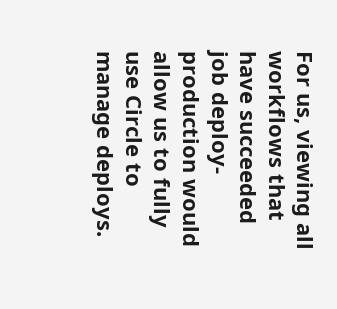For us, viewing all workflows that have succeeded job deploy-production would allow us to fully use Circle to manage deploys.